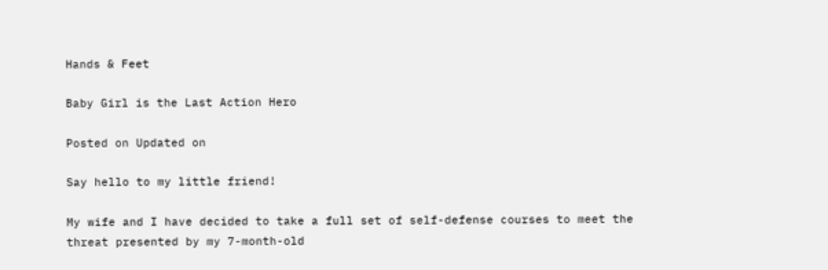Hands & Feet

Baby Girl is the Last Action Hero

Posted on Updated on

Say hello to my little friend!

My wife and I have decided to take a full set of self-defense courses to meet the threat presented by my 7-month-old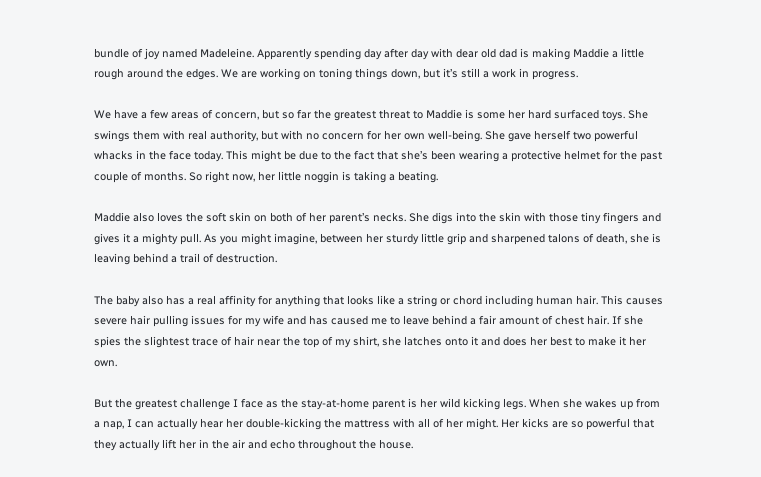bundle of joy named Madeleine. Apparently spending day after day with dear old dad is making Maddie a little rough around the edges. We are working on toning things down, but it’s still a work in progress.

We have a few areas of concern, but so far the greatest threat to Maddie is some her hard surfaced toys. She swings them with real authority, but with no concern for her own well-being. She gave herself two powerful whacks in the face today. This might be due to the fact that she’s been wearing a protective helmet for the past couple of months. So right now, her little noggin is taking a beating.

Maddie also loves the soft skin on both of her parent’s necks. She digs into the skin with those tiny fingers and gives it a mighty pull. As you might imagine, between her sturdy little grip and sharpened talons of death, she is leaving behind a trail of destruction.

The baby also has a real affinity for anything that looks like a string or chord including human hair. This causes severe hair pulling issues for my wife and has caused me to leave behind a fair amount of chest hair. If she spies the slightest trace of hair near the top of my shirt, she latches onto it and does her best to make it her own.

But the greatest challenge I face as the stay-at-home parent is her wild kicking legs. When she wakes up from a nap, I can actually hear her double-kicking the mattress with all of her might. Her kicks are so powerful that they actually lift her in the air and echo throughout the house.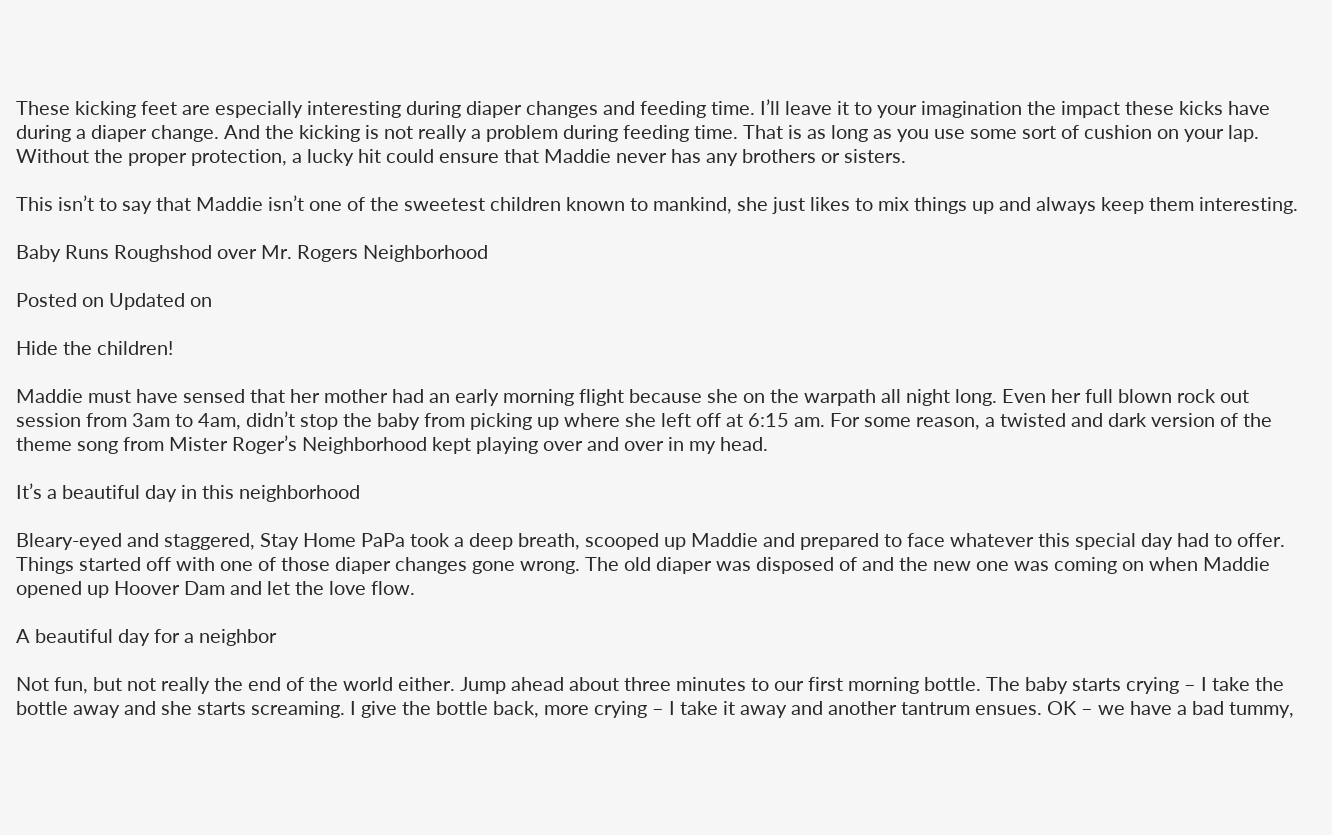These kicking feet are especially interesting during diaper changes and feeding time. I’ll leave it to your imagination the impact these kicks have during a diaper change. And the kicking is not really a problem during feeding time. That is as long as you use some sort of cushion on your lap. Without the proper protection, a lucky hit could ensure that Maddie never has any brothers or sisters.

This isn’t to say that Maddie isn’t one of the sweetest children known to mankind, she just likes to mix things up and always keep them interesting.

Baby Runs Roughshod over Mr. Rogers Neighborhood

Posted on Updated on

Hide the children!

Maddie must have sensed that her mother had an early morning flight because she on the warpath all night long. Even her full blown rock out session from 3am to 4am, didn’t stop the baby from picking up where she left off at 6:15 am. For some reason, a twisted and dark version of the theme song from Mister Roger’s Neighborhood kept playing over and over in my head.

It’s a beautiful day in this neighborhood

Bleary-eyed and staggered, Stay Home PaPa took a deep breath, scooped up Maddie and prepared to face whatever this special day had to offer. Things started off with one of those diaper changes gone wrong. The old diaper was disposed of and the new one was coming on when Maddie opened up Hoover Dam and let the love flow.

A beautiful day for a neighbor

Not fun, but not really the end of the world either. Jump ahead about three minutes to our first morning bottle. The baby starts crying – I take the bottle away and she starts screaming. I give the bottle back, more crying – I take it away and another tantrum ensues. OK – we have a bad tummy,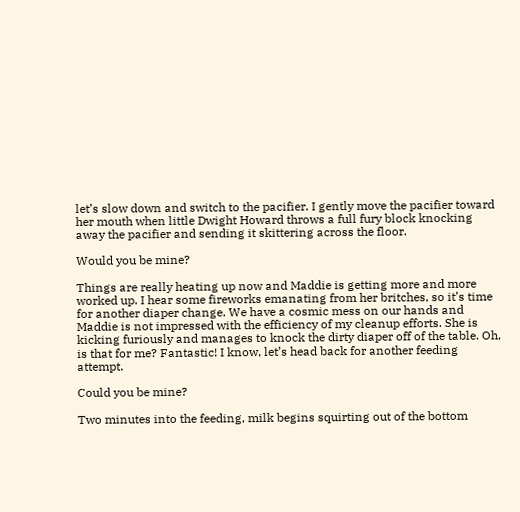let’s slow down and switch to the pacifier. I gently move the pacifier toward her mouth when little Dwight Howard throws a full fury block knocking away the pacifier and sending it skittering across the floor.

Would you be mine?

Things are really heating up now and Maddie is getting more and more worked up. I hear some fireworks emanating from her britches, so it’s time for another diaper change. We have a cosmic mess on our hands and Maddie is not impressed with the efficiency of my cleanup efforts. She is kicking furiously and manages to knock the dirty diaper off of the table. Oh, is that for me? Fantastic! I know, let’s head back for another feeding attempt.

Could you be mine?

Two minutes into the feeding, milk begins squirting out of the bottom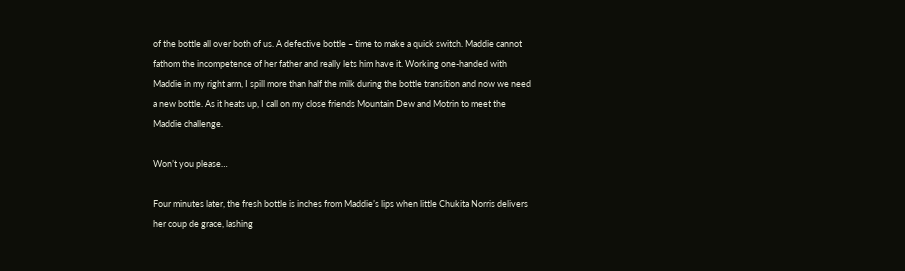of the bottle all over both of us. A defective bottle – time to make a quick switch. Maddie cannot fathom the incompetence of her father and really lets him have it. Working one-handed with Maddie in my right arm, I spill more than half the milk during the bottle transition and now we need a new bottle. As it heats up, I call on my close friends Mountain Dew and Motrin to meet the Maddie challenge.

Won’t you please…

Four minutes later, the fresh bottle is inches from Maddie’s lips when little Chukita Norris delivers her coup de grace, lashing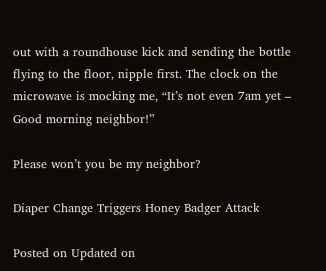out with a roundhouse kick and sending the bottle flying to the floor, nipple first. The clock on the microwave is mocking me, “It’s not even 7am yet – Good morning neighbor!”

Please won’t you be my neighbor?

Diaper Change Triggers Honey Badger Attack

Posted on Updated on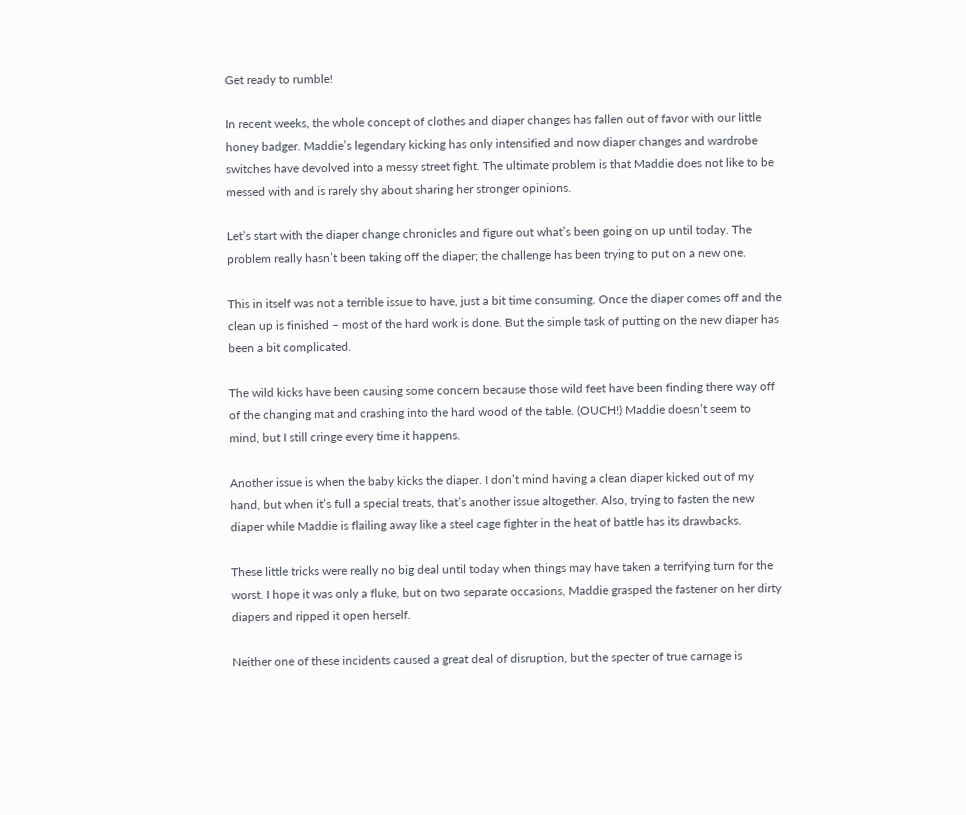Get ready to rumble!

In recent weeks, the whole concept of clothes and diaper changes has fallen out of favor with our little honey badger. Maddie’s legendary kicking has only intensified and now diaper changes and wardrobe switches have devolved into a messy street fight. The ultimate problem is that Maddie does not like to be messed with and is rarely shy about sharing her stronger opinions.

Let’s start with the diaper change chronicles and figure out what’s been going on up until today. The problem really hasn’t been taking off the diaper; the challenge has been trying to put on a new one.

This in itself was not a terrible issue to have, just a bit time consuming. Once the diaper comes off and the clean up is finished – most of the hard work is done. But the simple task of putting on the new diaper has been a bit complicated.

The wild kicks have been causing some concern because those wild feet have been finding there way off of the changing mat and crashing into the hard wood of the table. (OUCH!) Maddie doesn’t seem to mind, but I still cringe every time it happens.

Another issue is when the baby kicks the diaper. I don’t mind having a clean diaper kicked out of my hand, but when it’s full a special treats, that’s another issue altogether. Also, trying to fasten the new diaper while Maddie is flailing away like a steel cage fighter in the heat of battle has its drawbacks.

These little tricks were really no big deal until today when things may have taken a terrifying turn for the worst. I hope it was only a fluke, but on two separate occasions, Maddie grasped the fastener on her dirty diapers and ripped it open herself.

Neither one of these incidents caused a great deal of disruption, but the specter of true carnage is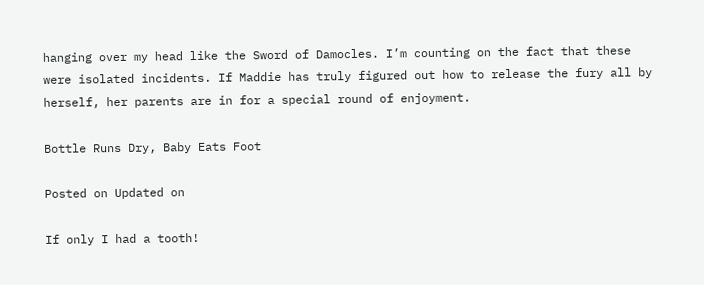hanging over my head like the Sword of Damocles. I’m counting on the fact that these were isolated incidents. If Maddie has truly figured out how to release the fury all by herself, her parents are in for a special round of enjoyment.

Bottle Runs Dry, Baby Eats Foot

Posted on Updated on

If only I had a tooth!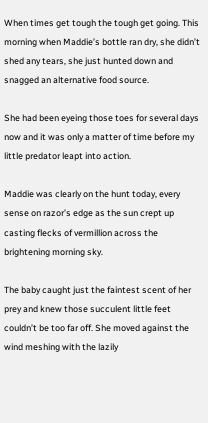When times get tough the tough get going. This morning when Maddie’s bottle ran dry, she didn’t shed any tears, she just hunted down and snagged an alternative food source.

She had been eyeing those toes for several days now and it was only a matter of time before my little predator leapt into action.

Maddie was clearly on the hunt today, every sense on razor’s edge as the sun crept up casting flecks of vermillion across the brightening morning sky.

The baby caught just the faintest scent of her prey and knew those succulent little feet couldn’t be too far off. She moved against the wind meshing with the lazily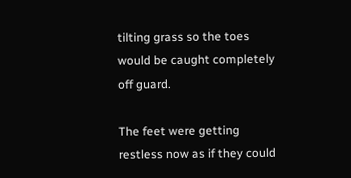tilting grass so the toes would be caught completely off guard.

The feet were getting restless now as if they could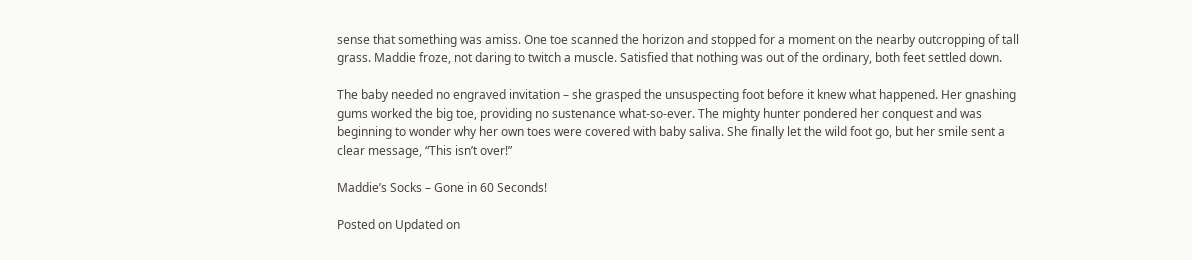sense that something was amiss. One toe scanned the horizon and stopped for a moment on the nearby outcropping of tall grass. Maddie froze, not daring to twitch a muscle. Satisfied that nothing was out of the ordinary, both feet settled down.

The baby needed no engraved invitation – she grasped the unsuspecting foot before it knew what happened. Her gnashing gums worked the big toe, providing no sustenance what-so-ever. The mighty hunter pondered her conquest and was beginning to wonder why her own toes were covered with baby saliva. She finally let the wild foot go, but her smile sent a clear message, “This isn’t over!”

Maddie’s Socks – Gone in 60 Seconds!

Posted on Updated on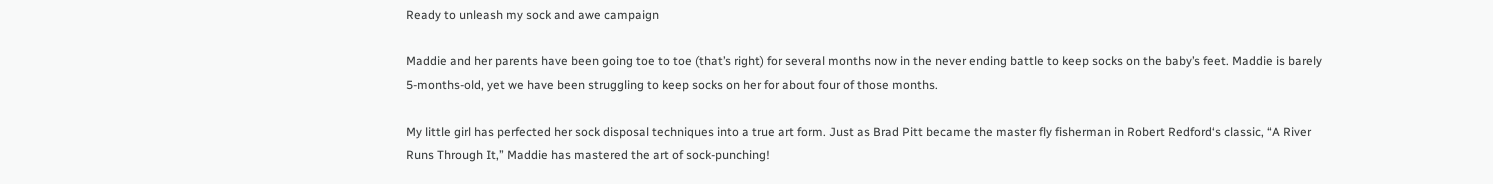Ready to unleash my sock and awe campaign

Maddie and her parents have been going toe to toe (that’s right) for several months now in the never ending battle to keep socks on the baby’s feet. Maddie is barely 5-months-old, yet we have been struggling to keep socks on her for about four of those months.

My little girl has perfected her sock disposal techniques into a true art form. Just as Brad Pitt became the master fly fisherman in Robert Redford‘s classic, “A River Runs Through It,” Maddie has mastered the art of sock-punching!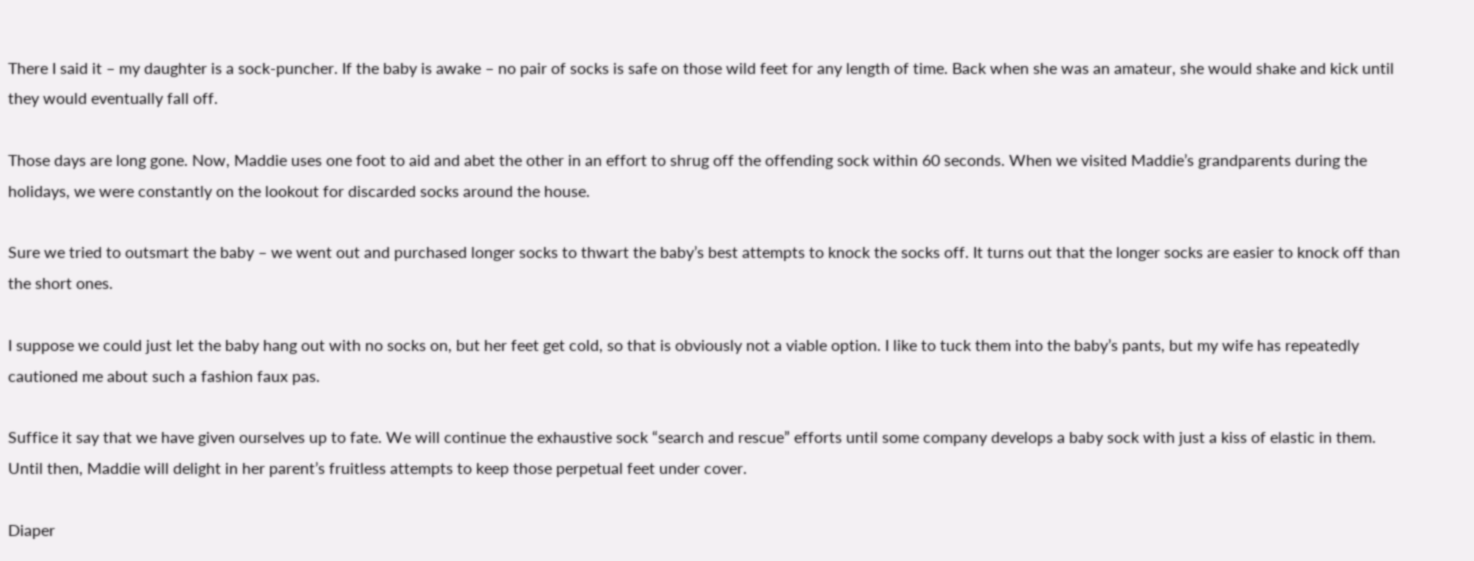There I said it – my daughter is a sock-puncher. If the baby is awake – no pair of socks is safe on those wild feet for any length of time. Back when she was an amateur, she would shake and kick until they would eventually fall off.

Those days are long gone. Now, Maddie uses one foot to aid and abet the other in an effort to shrug off the offending sock within 60 seconds. When we visited Maddie’s grandparents during the holidays, we were constantly on the lookout for discarded socks around the house.

Sure we tried to outsmart the baby – we went out and purchased longer socks to thwart the baby’s best attempts to knock the socks off. It turns out that the longer socks are easier to knock off than the short ones.

I suppose we could just let the baby hang out with no socks on, but her feet get cold, so that is obviously not a viable option. I like to tuck them into the baby’s pants, but my wife has repeatedly cautioned me about such a fashion faux pas.

Suffice it say that we have given ourselves up to fate. We will continue the exhaustive sock “search and rescue” efforts until some company develops a baby sock with just a kiss of elastic in them. Until then, Maddie will delight in her parent’s fruitless attempts to keep those perpetual feet under cover.

Diaper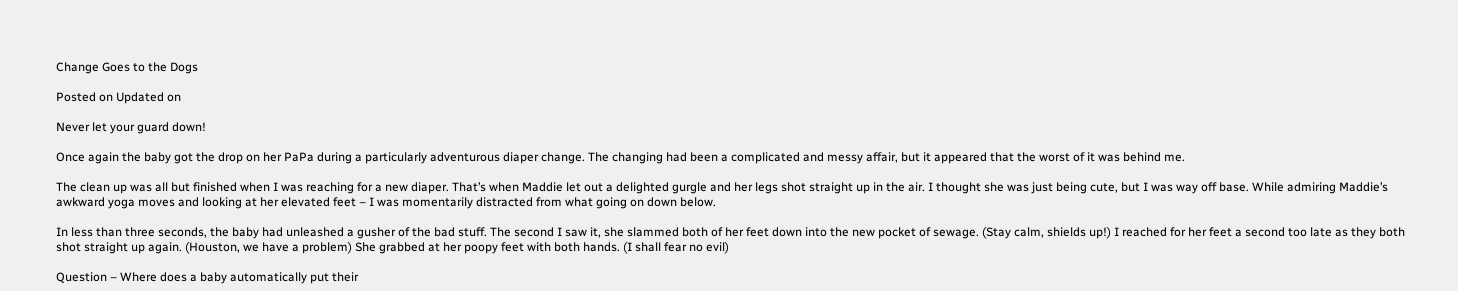Change Goes to the Dogs

Posted on Updated on

Never let your guard down!

Once again the baby got the drop on her PaPa during a particularly adventurous diaper change. The changing had been a complicated and messy affair, but it appeared that the worst of it was behind me.

The clean up was all but finished when I was reaching for a new diaper. That’s when Maddie let out a delighted gurgle and her legs shot straight up in the air. I thought she was just being cute, but I was way off base. While admiring Maddie’s awkward yoga moves and looking at her elevated feet – I was momentarily distracted from what going on down below.

In less than three seconds, the baby had unleashed a gusher of the bad stuff. The second I saw it, she slammed both of her feet down into the new pocket of sewage. (Stay calm, shields up!) I reached for her feet a second too late as they both shot straight up again. (Houston, we have a problem) She grabbed at her poopy feet with both hands. (I shall fear no evil)

Question – Where does a baby automatically put their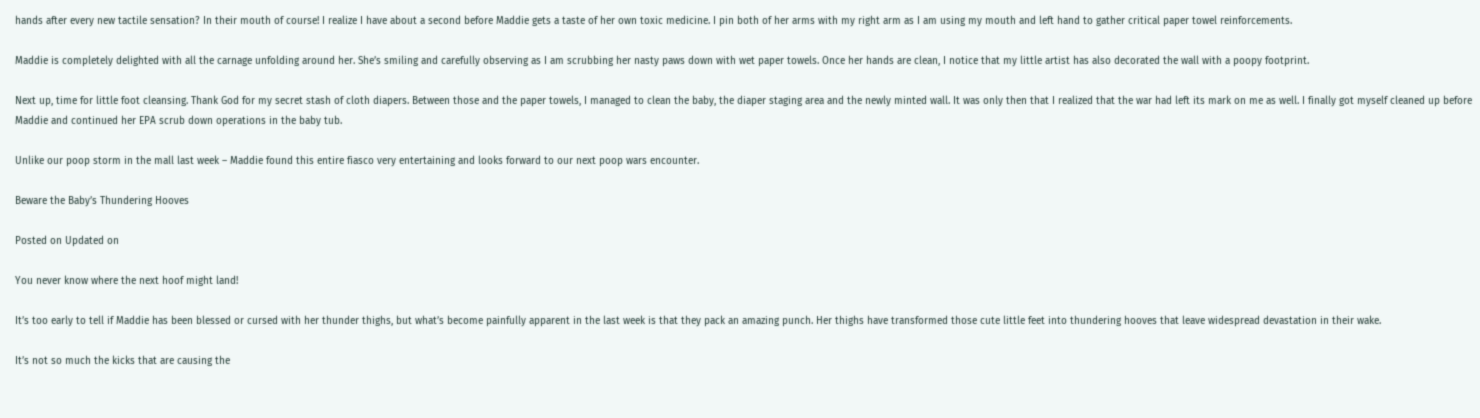hands after every new tactile sensation? In their mouth of course! I realize I have about a second before Maddie gets a taste of her own toxic medicine. I pin both of her arms with my right arm as I am using my mouth and left hand to gather critical paper towel reinforcements.

Maddie is completely delighted with all the carnage unfolding around her. She’s smiling and carefully observing as I am scrubbing her nasty paws down with wet paper towels. Once her hands are clean, I notice that my little artist has also decorated the wall with a poopy footprint.

Next up, time for little foot cleansing. Thank God for my secret stash of cloth diapers. Between those and the paper towels, I managed to clean the baby, the diaper staging area and the newly minted wall. It was only then that I realized that the war had left its mark on me as well. I finally got myself cleaned up before Maddie and continued her EPA scrub down operations in the baby tub.

Unlike our poop storm in the mall last week – Maddie found this entire fiasco very entertaining and looks forward to our next poop wars encounter.

Beware the Baby’s Thundering Hooves

Posted on Updated on

You never know where the next hoof might land!

It’s too early to tell if Maddie has been blessed or cursed with her thunder thighs, but what’s become painfully apparent in the last week is that they pack an amazing punch. Her thighs have transformed those cute little feet into thundering hooves that leave widespread devastation in their wake.

It’s not so much the kicks that are causing the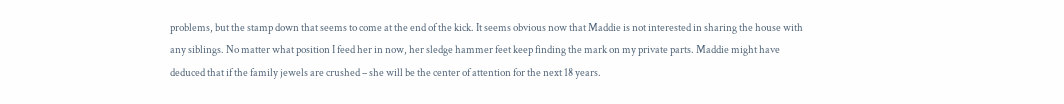problems, but the stamp down that seems to come at the end of the kick. It seems obvious now that Maddie is not interested in sharing the house with any siblings. No matter what position I feed her in now, her sledge hammer feet keep finding the mark on my private parts. Maddie might have deduced that if the family jewels are crushed – she will be the center of attention for the next 18 years.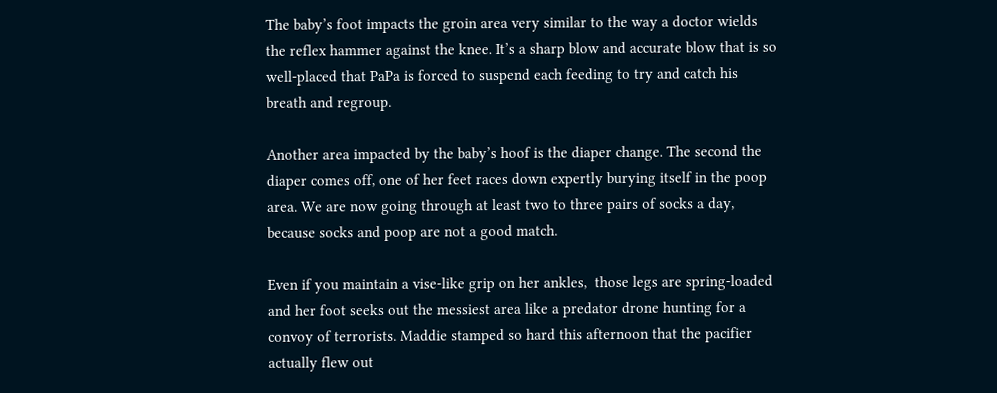The baby’s foot impacts the groin area very similar to the way a doctor wields the reflex hammer against the knee. It’s a sharp blow and accurate blow that is so well-placed that PaPa is forced to suspend each feeding to try and catch his breath and regroup.

Another area impacted by the baby’s hoof is the diaper change. The second the diaper comes off, one of her feet races down expertly burying itself in the poop area. We are now going through at least two to three pairs of socks a day, because socks and poop are not a good match.

Even if you maintain a vise-like grip on her ankles,  those legs are spring-loaded and her foot seeks out the messiest area like a predator drone hunting for a convoy of terrorists. Maddie stamped so hard this afternoon that the pacifier actually flew out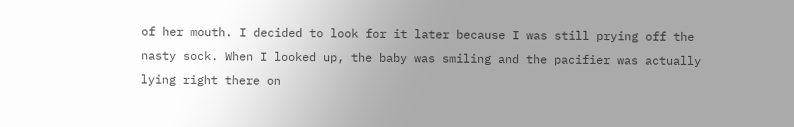of her mouth. I decided to look for it later because I was still prying off the nasty sock. When I looked up, the baby was smiling and the pacifier was actually lying right there on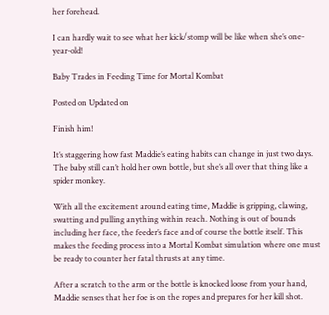her forehead.

I can hardly wait to see what her kick/stomp will be like when she’s one-year-old!

Baby Trades in Feeding Time for Mortal Kombat

Posted on Updated on

Finish him!

It’s staggering how fast Maddie’s eating habits can change in just two days. The baby still can’t hold her own bottle, but she’s all over that thing like a spider monkey.

With all the excitement around eating time, Maddie is gripping, clawing, swatting and pulling anything within reach. Nothing is out of bounds including her face, the feeder’s face and of course the bottle itself. This makes the feeding process into a Mortal Kombat simulation where one must be ready to counter her fatal thrusts at any time.

After a scratch to the arm or the bottle is knocked loose from your hand, Maddie senses that her foe is on the ropes and prepares for her kill shot.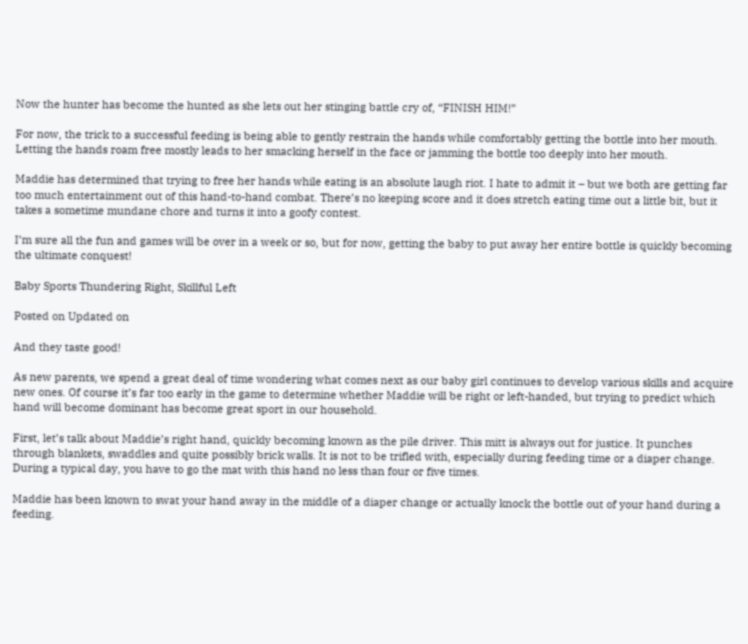Now the hunter has become the hunted as she lets out her stinging battle cry of, “FINISH HIM!”

For now, the trick to a successful feeding is being able to gently restrain the hands while comfortably getting the bottle into her mouth. Letting the hands roam free mostly leads to her smacking herself in the face or jamming the bottle too deeply into her mouth.

Maddie has determined that trying to free her hands while eating is an absolute laugh riot. I hate to admit it – but we both are getting far too much entertainment out of this hand-to-hand combat. There’s no keeping score and it does stretch eating time out a little bit, but it takes a sometime mundane chore and turns it into a goofy contest.

I’m sure all the fun and games will be over in a week or so, but for now, getting the baby to put away her entire bottle is quickly becoming the ultimate conquest!

Baby Sports Thundering Right, Skillful Left

Posted on Updated on

And they taste good!

As new parents, we spend a great deal of time wondering what comes next as our baby girl continues to develop various skills and acquire new ones. Of course it’s far too early in the game to determine whether Maddie will be right or left-handed, but trying to predict which hand will become dominant has become great sport in our household.

First, let’s talk about Maddie’s right hand, quickly becoming known as the pile driver. This mitt is always out for justice. It punches through blankets, swaddles and quite possibly brick walls. It is not to be trifled with, especially during feeding time or a diaper change. During a typical day, you have to go the mat with this hand no less than four or five times.

Maddie has been known to swat your hand away in the middle of a diaper change or actually knock the bottle out of your hand during a feeding.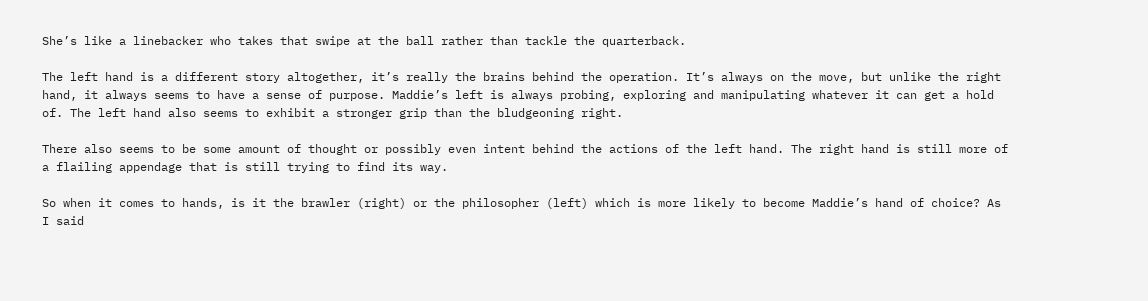She’s like a linebacker who takes that swipe at the ball rather than tackle the quarterback.

The left hand is a different story altogether, it’s really the brains behind the operation. It’s always on the move, but unlike the right hand, it always seems to have a sense of purpose. Maddie’s left is always probing, exploring and manipulating whatever it can get a hold of. The left hand also seems to exhibit a stronger grip than the bludgeoning right.

There also seems to be some amount of thought or possibly even intent behind the actions of the left hand. The right hand is still more of a flailing appendage that is still trying to find its way.

So when it comes to hands, is it the brawler (right) or the philosopher (left) which is more likely to become Maddie’s hand of choice? As I said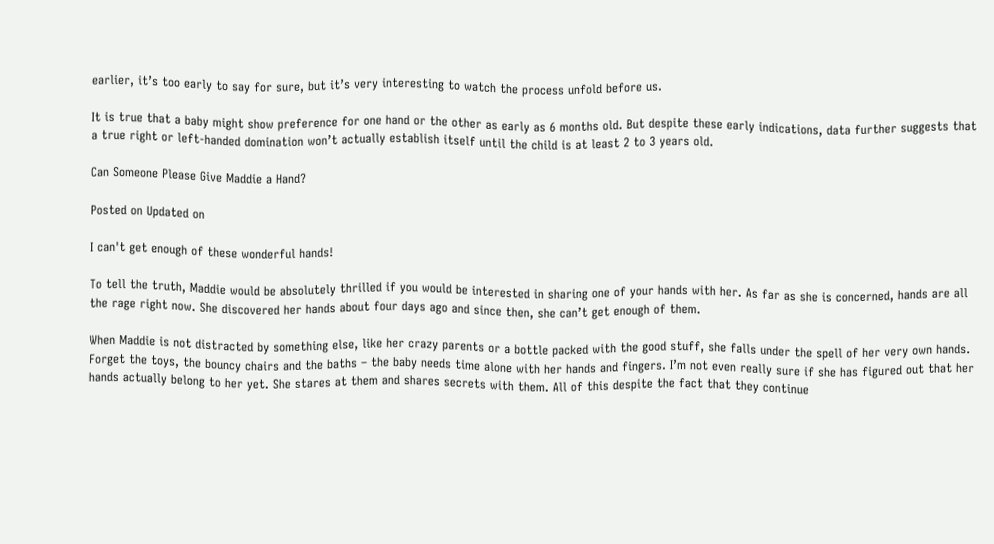earlier, it’s too early to say for sure, but it’s very interesting to watch the process unfold before us.

It is true that a baby might show preference for one hand or the other as early as 6 months old. But despite these early indications, data further suggests that a true right or left-handed domination won’t actually establish itself until the child is at least 2 to 3 years old.

Can Someone Please Give Maddie a Hand?

Posted on Updated on

I can't get enough of these wonderful hands!

To tell the truth, Maddie would be absolutely thrilled if you would be interested in sharing one of your hands with her. As far as she is concerned, hands are all the rage right now. She discovered her hands about four days ago and since then, she can’t get enough of them.

When Maddie is not distracted by something else, like her crazy parents or a bottle packed with the good stuff, she falls under the spell of her very own hands. Forget the toys, the bouncy chairs and the baths – the baby needs time alone with her hands and fingers. I’m not even really sure if she has figured out that her hands actually belong to her yet. She stares at them and shares secrets with them. All of this despite the fact that they continue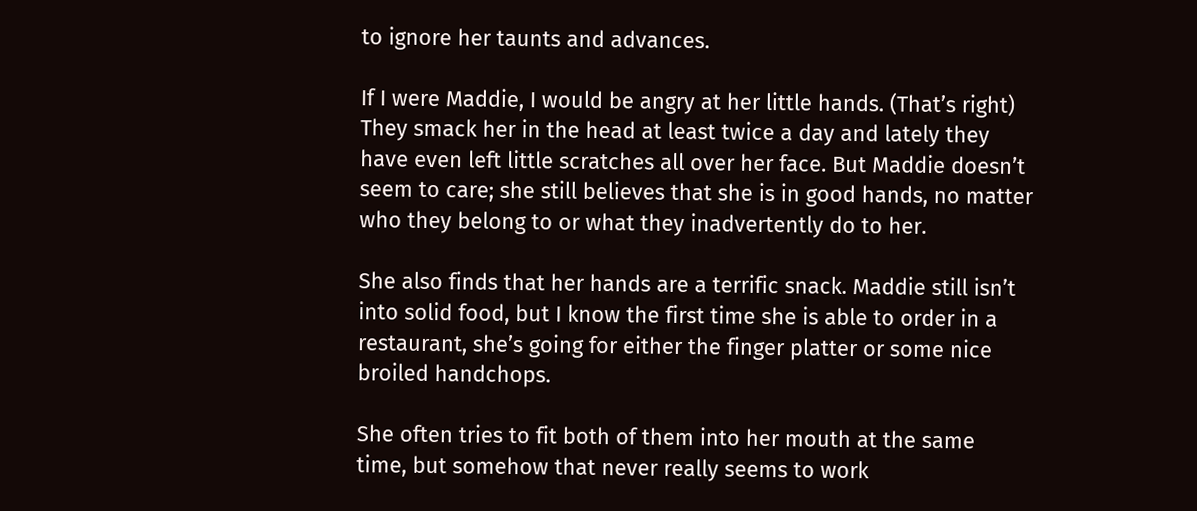to ignore her taunts and advances.

If I were Maddie, I would be angry at her little hands. (That’s right) They smack her in the head at least twice a day and lately they have even left little scratches all over her face. But Maddie doesn’t seem to care; she still believes that she is in good hands, no matter who they belong to or what they inadvertently do to her.

She also finds that her hands are a terrific snack. Maddie still isn’t into solid food, but I know the first time she is able to order in a restaurant, she’s going for either the finger platter or some nice broiled handchops.

She often tries to fit both of them into her mouth at the same time, but somehow that never really seems to work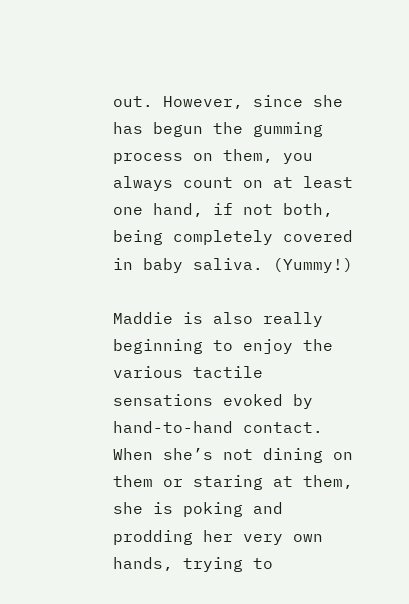out. However, since she has begun the gumming process on them, you always count on at least one hand, if not both, being completely covered in baby saliva. (Yummy!)

Maddie is also really beginning to enjoy the various tactile sensations evoked by hand-to-hand contact. When she’s not dining on them or staring at them, she is poking and prodding her very own hands, trying to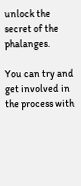unlock the secret of the phalanges.

You can try and get involved in the process with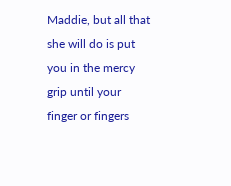Maddie, but all that she will do is put you in the mercy grip until your finger or fingers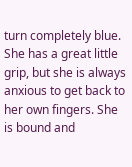turn completely blue. She has a great little grip, but she is always anxious to get back to her own fingers. She is bound and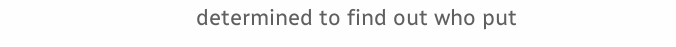determined to find out who put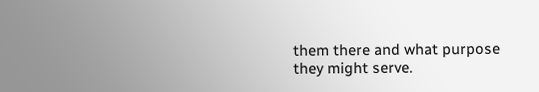them there and what purpose they might serve.